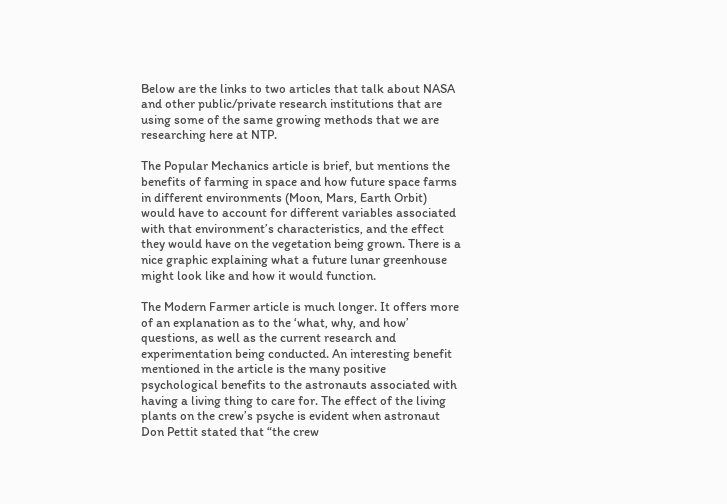Below are the links to two articles that talk about NASA and other public/private research institutions that are using some of the same growing methods that we are researching here at NTP.

The Popular Mechanics article is brief, but mentions the benefits of farming in space and how future space farms in different environments (Moon, Mars, Earth Orbit) would have to account for different variables associated with that environment’s characteristics, and the effect they would have on the vegetation being grown. There is a nice graphic explaining what a future lunar greenhouse might look like and how it would function.

The Modern Farmer article is much longer. It offers more of an explanation as to the ‘what, why, and how’ questions, as well as the current research and experimentation being conducted. An interesting benefit mentioned in the article is the many positive psychological benefits to the astronauts associated with having a living thing to care for. The effect of the living plants on the crew’s psyche is evident when astronaut Don Pettit stated that “the crew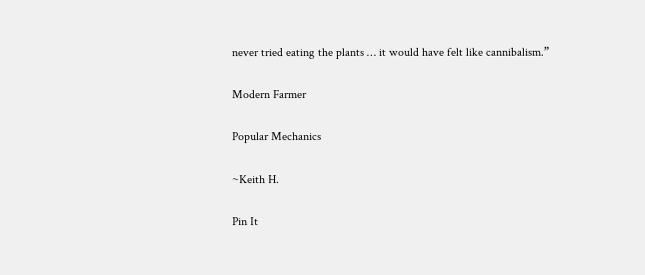never tried eating the plants … it would have felt like cannibalism.”

Modern Farmer

Popular Mechanics

~Keith H.

Pin It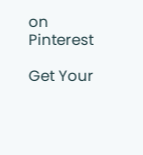on Pinterest

Get Your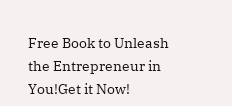Free Book to Unleash the Entrepreneur in You!Get it Now!